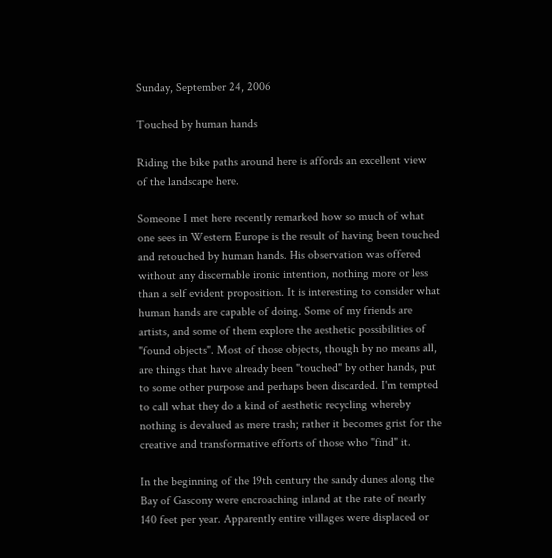Sunday, September 24, 2006

Touched by human hands

Riding the bike paths around here is affords an excellent view of the landscape here.

Someone I met here recently remarked how so much of what one sees in Western Europe is the result of having been touched and retouched by human hands. His observation was offered without any discernable ironic intention, nothing more or less than a self evident proposition. It is interesting to consider what human hands are capable of doing. Some of my friends are artists, and some of them explore the aesthetic possibilities of "found objects". Most of those objects, though by no means all, are things that have already been "touched" by other hands, put to some other purpose and perhaps been discarded. I'm tempted to call what they do a kind of aesthetic recycling whereby nothing is devalued as mere trash; rather it becomes grist for the creative and transformative efforts of those who "find" it.

In the beginning of the 19th century the sandy dunes along the Bay of Gascony were encroaching inland at the rate of nearly 140 feet per year. Apparently entire villages were displaced or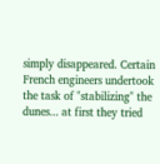simply disappeared. Certain French engineers undertook the task of "stabilizing" the dunes... at first they tried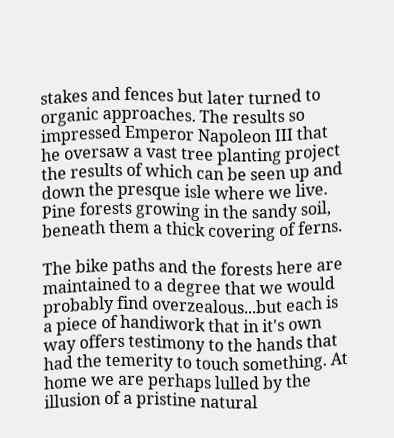stakes and fences but later turned to organic approaches. The results so impressed Emperor Napoleon III that he oversaw a vast tree planting project the results of which can be seen up and down the presque isle where we live. Pine forests growing in the sandy soil, beneath them a thick covering of ferns.

The bike paths and the forests here are maintained to a degree that we would probably find overzealous...but each is a piece of handiwork that in it's own way offers testimony to the hands that had the temerity to touch something. At home we are perhaps lulled by the illusion of a pristine natural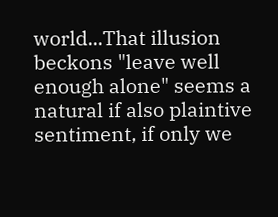world...That illusion beckons "leave well enough alone" seems a natural if also plaintive sentiment, if only we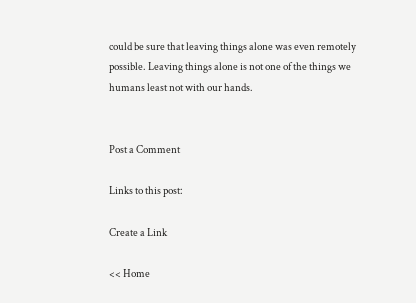could be sure that leaving things alone was even remotely possible. Leaving things alone is not one of the things we humans least not with our hands.


Post a Comment

Links to this post:

Create a Link

<< Home